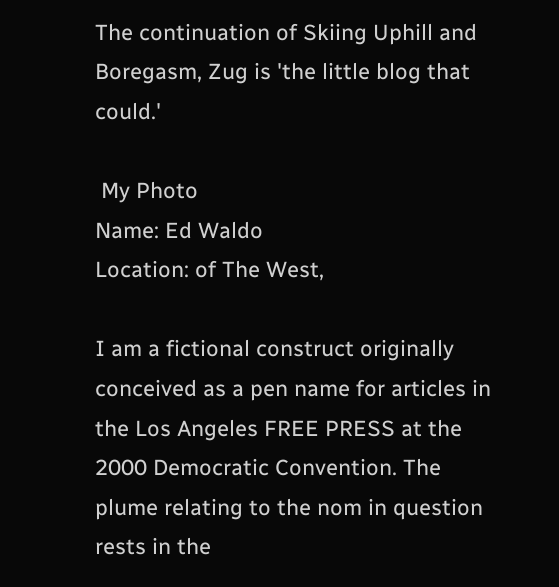The continuation of Skiing Uphill and Boregasm, Zug is 'the little blog that could.'

 My Photo
Name: Ed Waldo
Location: of The West,

I am a fictional construct originally conceived as a pen name for articles in the Los Angeles FREE PRESS at the 2000 Democratic Convention. The plume relating to the nom in question rests in the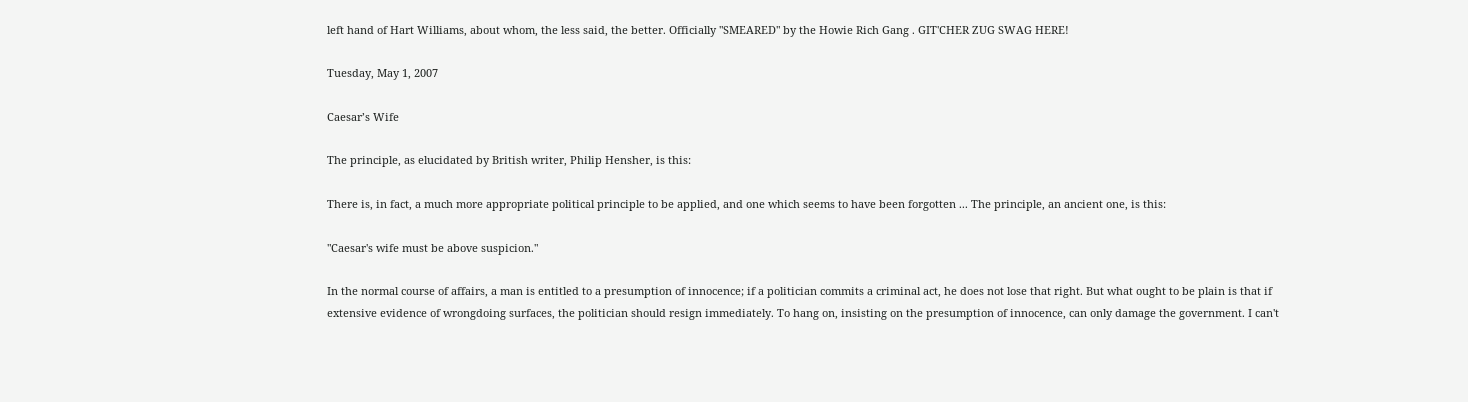left hand of Hart Williams, about whom, the less said, the better. Officially "SMEARED" by the Howie Rich Gang . GIT'CHER ZUG SWAG HERE!

Tuesday, May 1, 2007

Caesar’s Wife

The principle, as elucidated by British writer, Philip Hensher, is this:

There is, in fact, a much more appropriate political principle to be applied, and one which seems to have been forgotten ... The principle, an ancient one, is this:

"Caesar's wife must be above suspicion."

In the normal course of affairs, a man is entitled to a presumption of innocence; if a politician commits a criminal act, he does not lose that right. But what ought to be plain is that if extensive evidence of wrongdoing surfaces, the politician should resign immediately. To hang on, insisting on the presumption of innocence, can only damage the government. I can't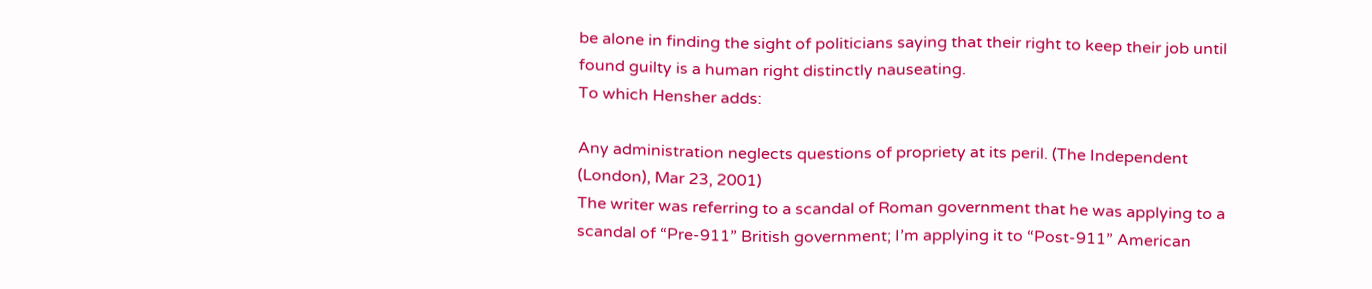be alone in finding the sight of politicians saying that their right to keep their job until found guilty is a human right distinctly nauseating.
To which Hensher adds:

Any administration neglects questions of propriety at its peril. (The Independent (London), Mar 23, 2001)
The writer was referring to a scandal of Roman government that he was applying to a scandal of “Pre-911” British government; I’m applying it to “Post-911” American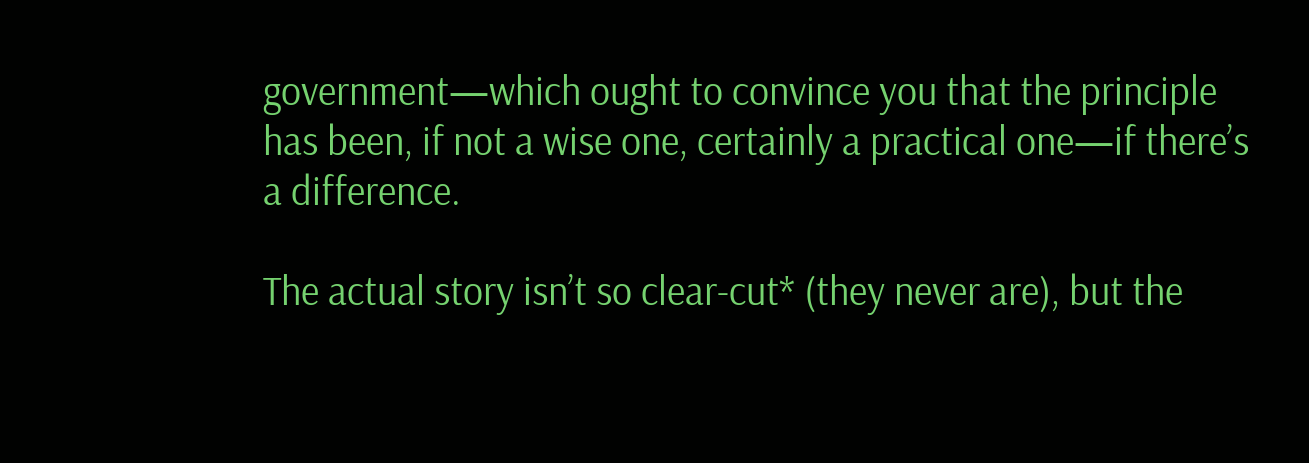government—which ought to convince you that the principle has been, if not a wise one, certainly a practical one—if there’s a difference.

The actual story isn’t so clear-cut* (they never are), but the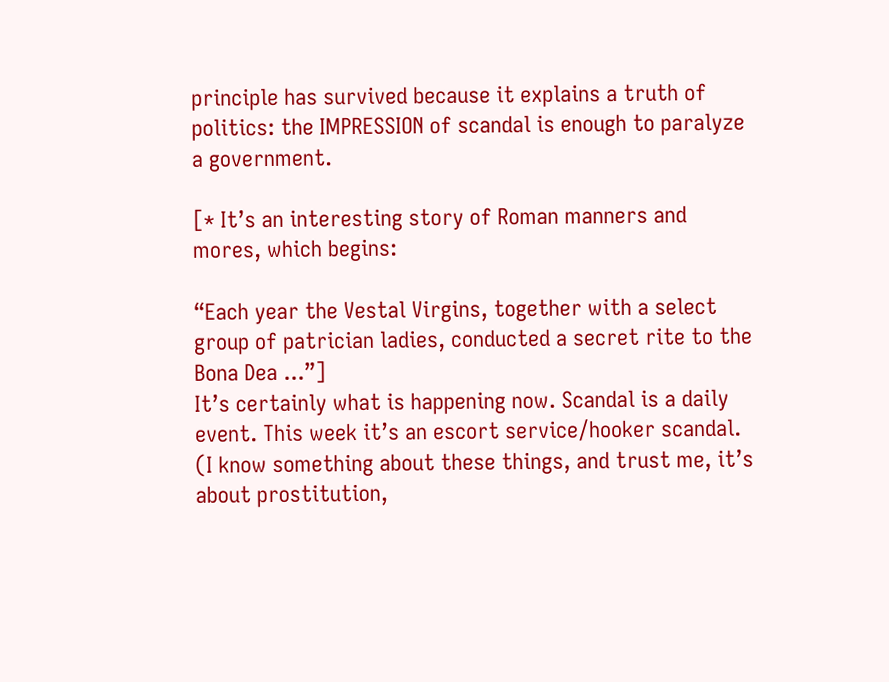principle has survived because it explains a truth of politics: the IMPRESSION of scandal is enough to paralyze a government.

[* It’s an interesting story of Roman manners and mores, which begins:

“Each year the Vestal Virgins, together with a select group of patrician ladies, conducted a secret rite to the Bona Dea ...”]
It’s certainly what is happening now. Scandal is a daily event. This week it’s an escort service/hooker scandal. (I know something about these things, and trust me, it’s about prostitution,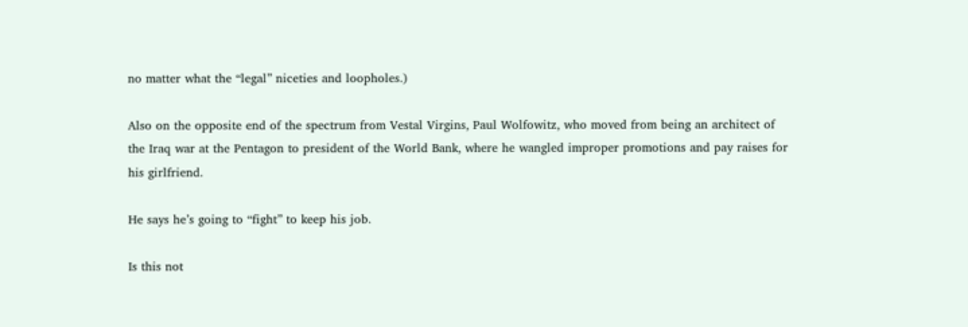no matter what the “legal” niceties and loopholes.)

Also on the opposite end of the spectrum from Vestal Virgins, Paul Wolfowitz, who moved from being an architect of the Iraq war at the Pentagon to president of the World Bank, where he wangled improper promotions and pay raises for his girlfriend.

He says he’s going to “fight” to keep his job.

Is this not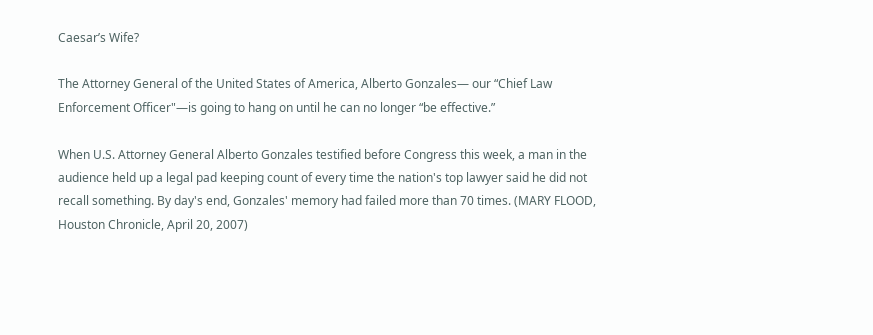Caesar’s Wife?

The Attorney General of the United States of America, Alberto Gonzales— our “Chief Law Enforcement Officer"—is going to hang on until he can no longer “be effective.”

When U.S. Attorney General Alberto Gonzales testified before Congress this week, a man in the audience held up a legal pad keeping count of every time the nation's top lawyer said he did not recall something. By day's end, Gonzales' memory had failed more than 70 times. (MARY FLOOD, Houston Chronicle, April 20, 2007)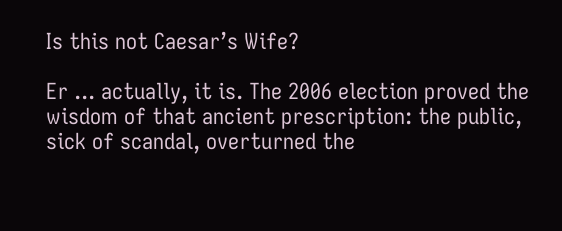Is this not Caesar’s Wife?

Er ... actually, it is. The 2006 election proved the wisdom of that ancient prescription: the public, sick of scandal, overturned the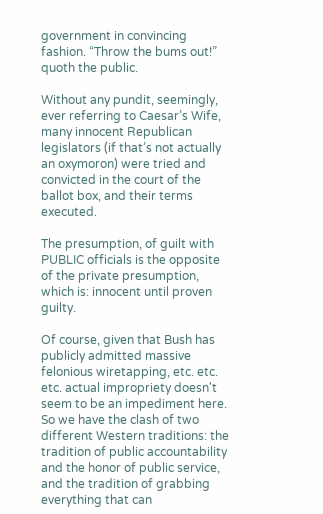government in convincing fashion. “Throw the bums out!” quoth the public.

Without any pundit, seemingly, ever referring to Caesar’s Wife, many innocent Republican legislators (if that’s not actually an oxymoron) were tried and convicted in the court of the ballot box, and their terms executed.

The presumption, of guilt with PUBLIC officials is the opposite of the private presumption, which is: innocent until proven guilty.

Of course, given that Bush has publicly admitted massive felonious wiretapping, etc. etc. etc. actual impropriety doesn't seem to be an impediment here. So we have the clash of two different Western traditions: the tradition of public accountability and the honor of public service, and the tradition of grabbing everything that can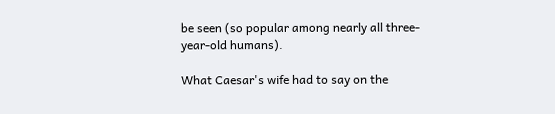be seen (so popular among nearly all three-year-old humans).

What Caesar's wife had to say on the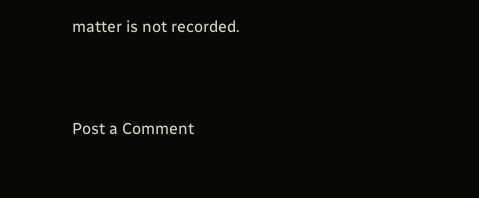matter is not recorded.



Post a Comment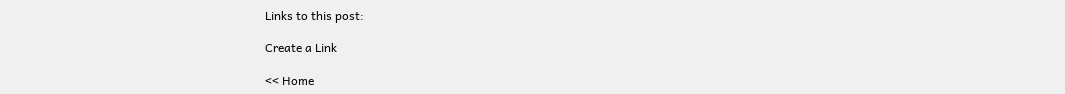Links to this post:

Create a Link

<< Home